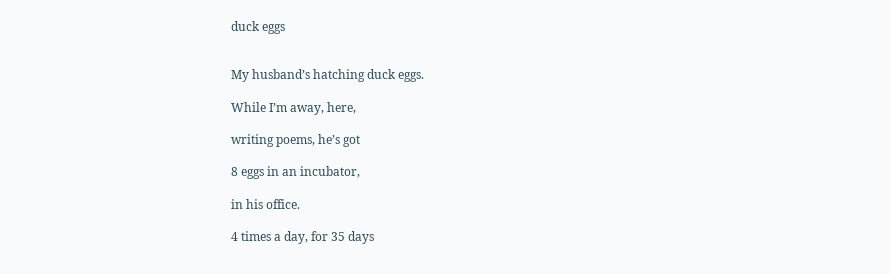duck eggs


My husband’s hatching duck eggs.

While I’m away, here,

writing poems, he’s got

8 eggs in an incubator,

in his office.

4 times a day, for 35 days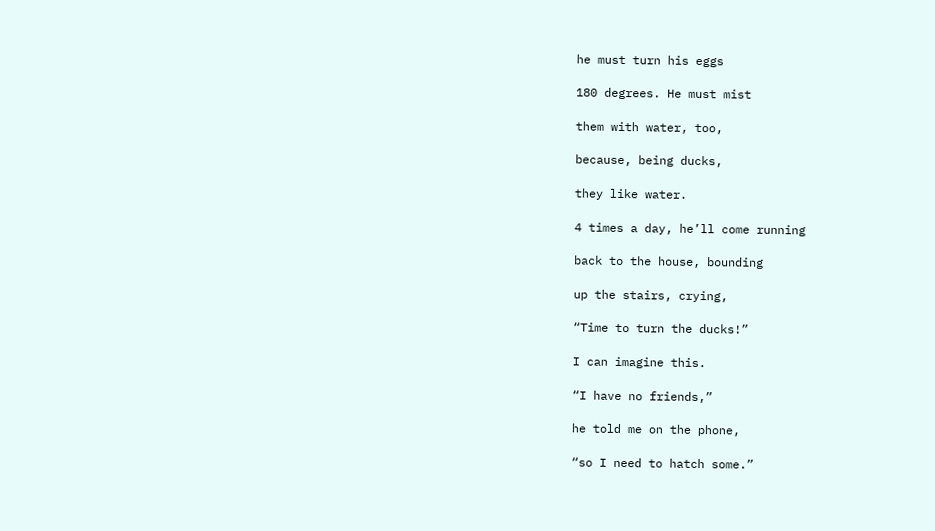he must turn his eggs

180 degrees. He must mist

them with water, too,

because, being ducks,

they like water.

4 times a day, he’ll come running

back to the house, bounding

up the stairs, crying,

“Time to turn the ducks!”

I can imagine this.

“I have no friends,”

he told me on the phone,

“so I need to hatch some.”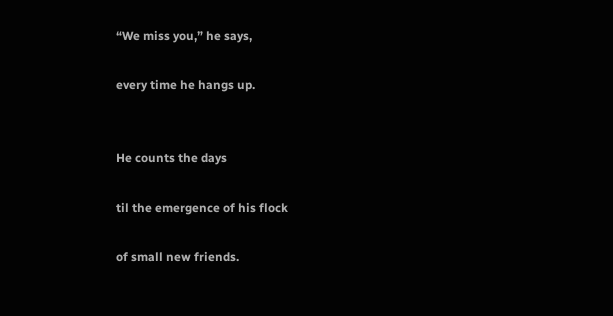“We miss you,” he says,

every time he hangs up.


He counts the days

til the emergence of his flock

of small new friends.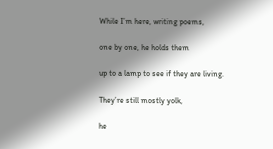While I’m here, writing poems,

one by one, he holds them

up to a lamp to see if they are living.

They’re still mostly yolk,

he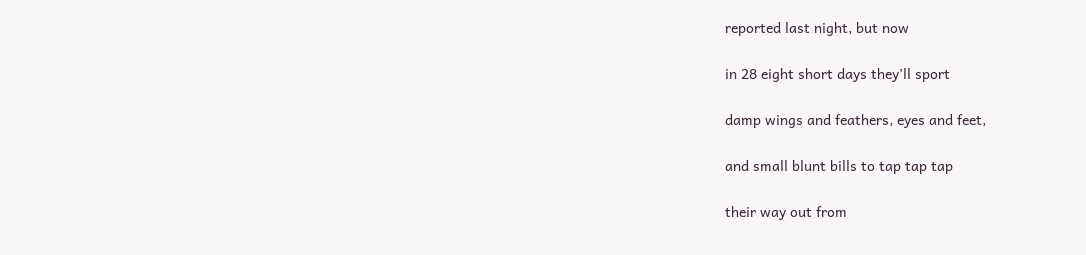reported last night, but now

in 28 eight short days they’ll sport

damp wings and feathers, eyes and feet,

and small blunt bills to tap tap tap

their way out from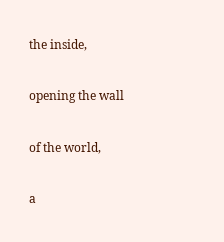the inside,

opening the wall

of the world,

a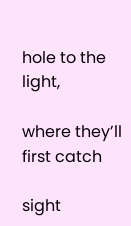hole to the light,

where they’ll first catch

sight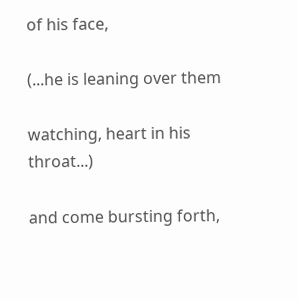of his face,

(...he is leaning over them

watching, heart in his throat...)

and come bursting forth,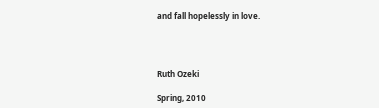and fall hopelessly in love.




Ruth Ozeki

Spring, 2010